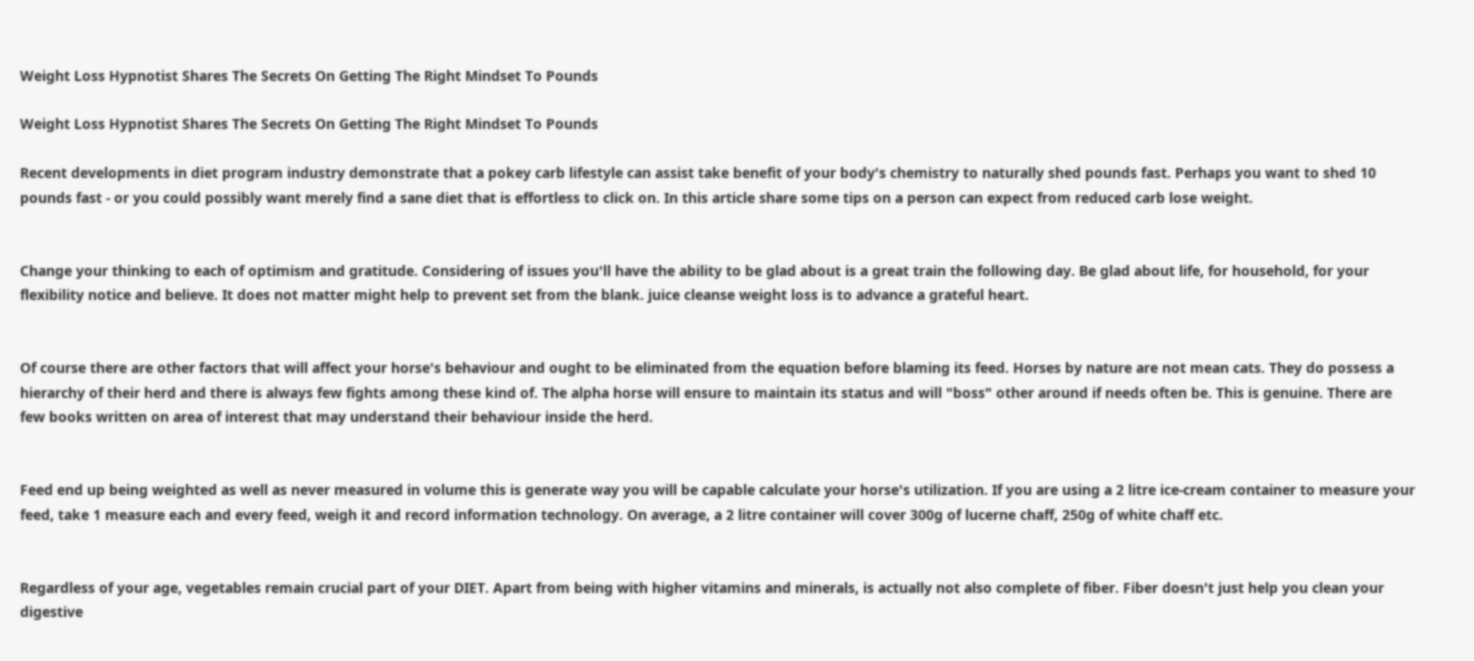Weight Loss Hypnotist Shares The Secrets On Getting The Right Mindset To Pounds

Weight Loss Hypnotist Shares The Secrets On Getting The Right Mindset To Pounds

Recent developments in diet program industry demonstrate that a pokey carb lifestyle can assist take benefit of your body's chemistry to naturally shed pounds fast. Perhaps you want to shed 10 pounds fast - or you could possibly want merely find a sane diet that is effortless to click on. In this article share some tips on a person can expect from reduced carb lose weight.


Change your thinking to each of optimism and gratitude. Considering of issues you'll have the ability to be glad about is a great train the following day. Be glad about life, for household, for your flexibility notice and believe. It does not matter might help to prevent set from the blank. juice cleanse weight loss is to advance a grateful heart.


Of course there are other factors that will affect your horse's behaviour and ought to be eliminated from the equation before blaming its feed. Horses by nature are not mean cats. They do possess a hierarchy of their herd and there is always few fights among these kind of. The alpha horse will ensure to maintain its status and will "boss" other around if needs often be. This is genuine. There are few books written on area of interest that may understand their behaviour inside the herd.


Feed end up being weighted as well as never measured in volume this is generate way you will be capable calculate your horse's utilization. If you are using a 2 litre ice-cream container to measure your feed, take 1 measure each and every feed, weigh it and record information technology. On average, a 2 litre container will cover 300g of lucerne chaff, 250g of white chaff etc.


Regardless of your age, vegetables remain crucial part of your DIET. Apart from being with higher vitamins and minerals, is actually not also complete of fiber. Fiber doesn't just help you clean your digestive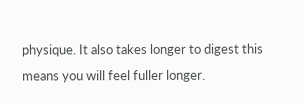physique. It also takes longer to digest this means you will feel fuller longer.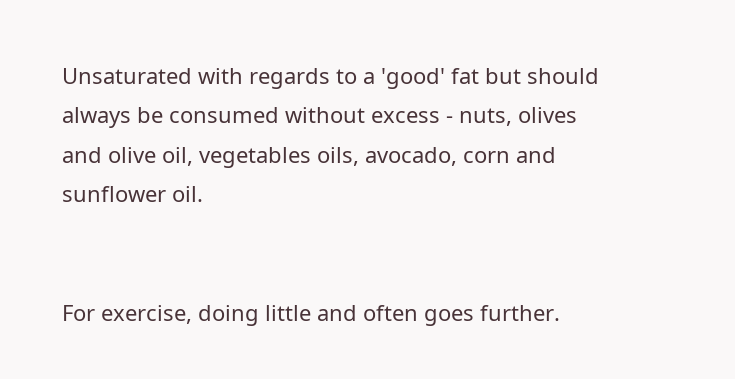Unsaturated with regards to a 'good' fat but should always be consumed without excess - nuts, olives and olive oil, vegetables oils, avocado, corn and sunflower oil.


For exercise, doing little and often goes further.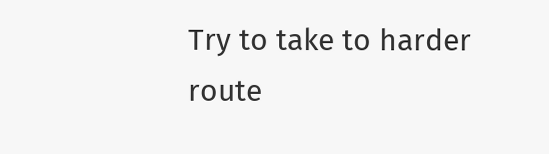Try to take to harder route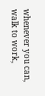whenever you can, walk to work,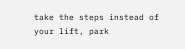take the steps instead of your lift, park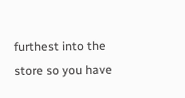furthest into the store so you have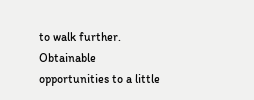to walk further. Obtainable opportunities to a little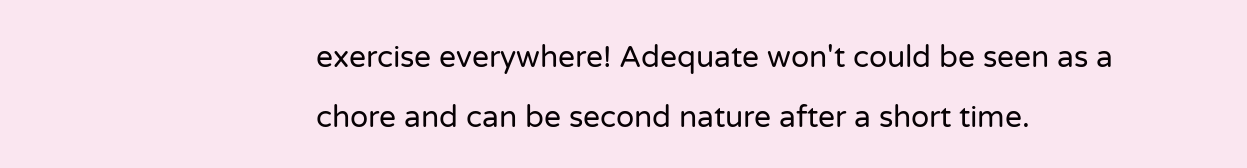exercise everywhere! Adequate won't could be seen as a chore and can be second nature after a short time.